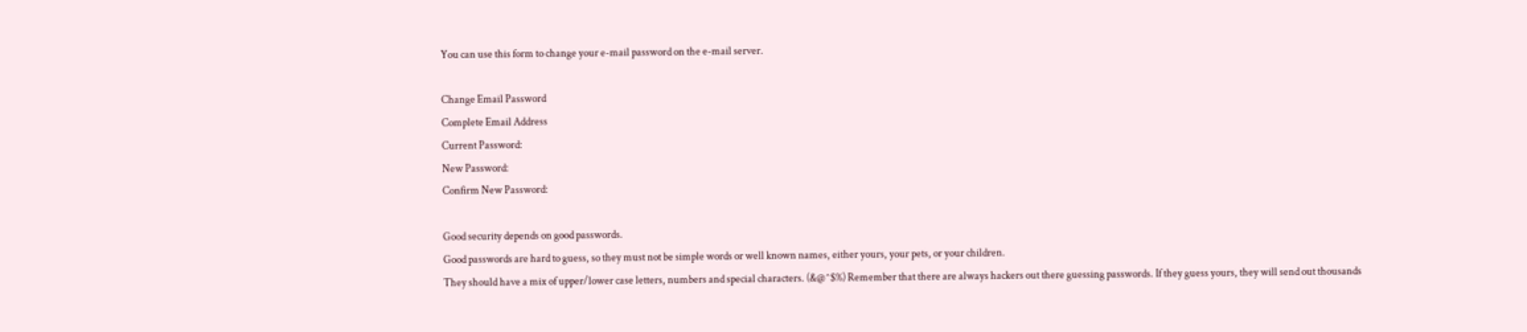You can use this form to change your e-mail password on the e-mail server.

Change Email Password
Complete Email Address
Current Password:
New Password:
Confirm New Password:

Good security depends on good passwords.
Good passwords are hard to guess, so they must not be simple words or well known names, either yours, your pets, or your children.
They should have a mix of upper/lower case letters, numbers and special characters. (&@^$%) Remember that there are always hackers out there guessing passwords. If they guess yours, they will send out thousands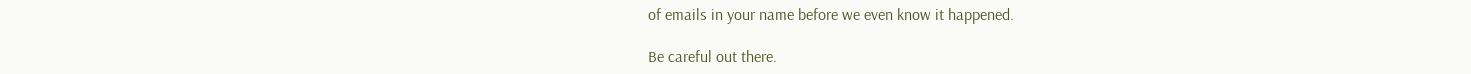of emails in your name before we even know it happened.

Be careful out there.